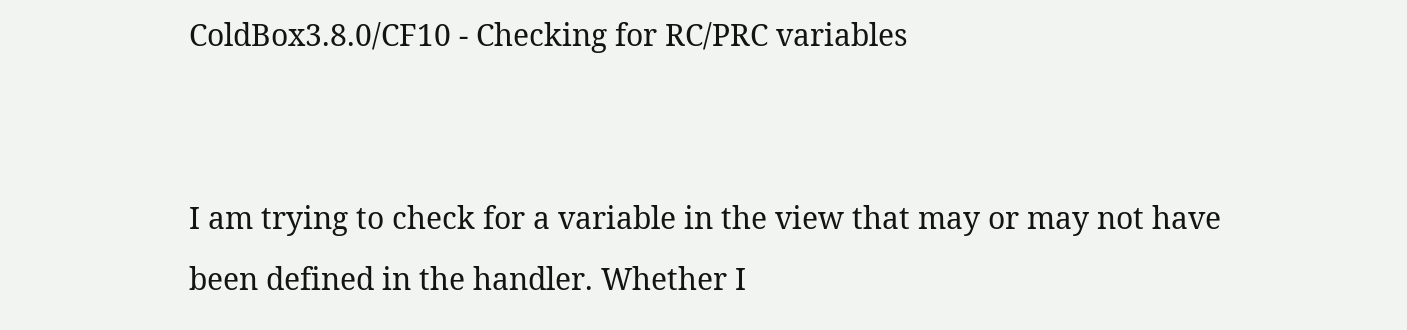ColdBox3.8.0/CF10 - Checking for RC/PRC variables


I am trying to check for a variable in the view that may or may not have been defined in the handler. Whether I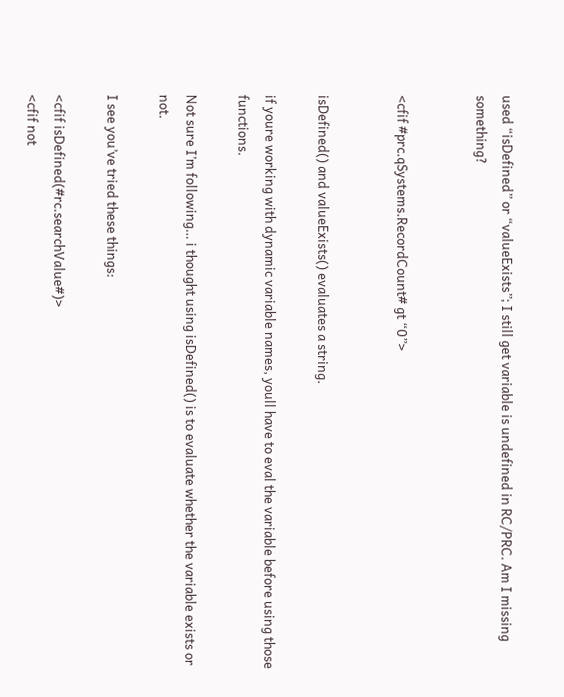used “isDefined” or “valueExists”; I still get variable is undefined in RC/PRC. Am I missing something?


<cfif #prc.qSystems.RecordCount# gt “0”>


isDefined() and valueExists() evaluates a string.

if youre working with dynamic variable names, youll have to eval the variable before using those functions.

Not sure I’m following… i thought using isDefined() is to evaluate whether the variable exists or not.

I see you’ve tried these things:

<cfif isDefined(#rc.searchValue#)>
<cfif not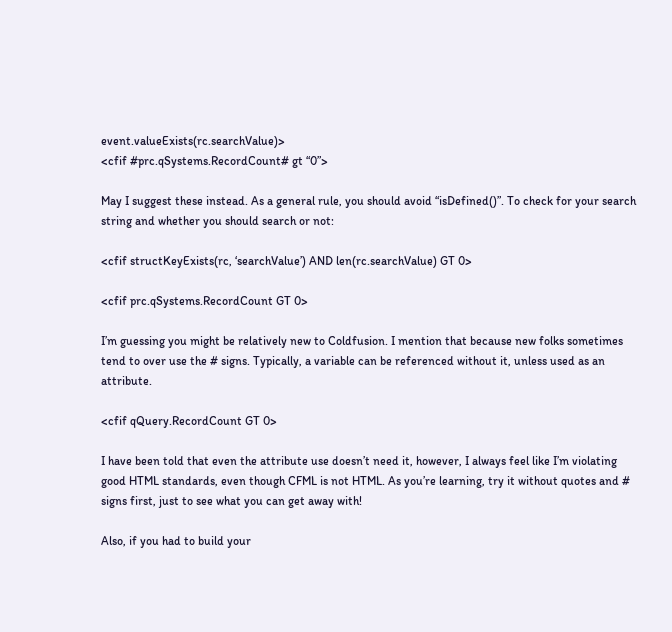event.valueExists(rc.searchValue)>
<cfif #prc.qSystems.RecordCount# gt “0”>

May I suggest these instead. As a general rule, you should avoid “isDefined()”. To check for your search string and whether you should search or not:

<cfif structKeyExists(rc, ‘searchValue’) AND len(rc.searchValue) GT 0>

<cfif prc.qSystems.RecordCount GT 0>

I’m guessing you might be relatively new to Coldfusion. I mention that because new folks sometimes tend to over use the # signs. Typically, a variable can be referenced without it, unless used as an attribute.

<cfif qQuery.RecordCount GT 0>

I have been told that even the attribute use doesn’t need it, however, I always feel like I’m violating good HTML standards, even though CFML is not HTML. As you’re learning, try it without quotes and # signs first, just to see what you can get away with!

Also, if you had to build your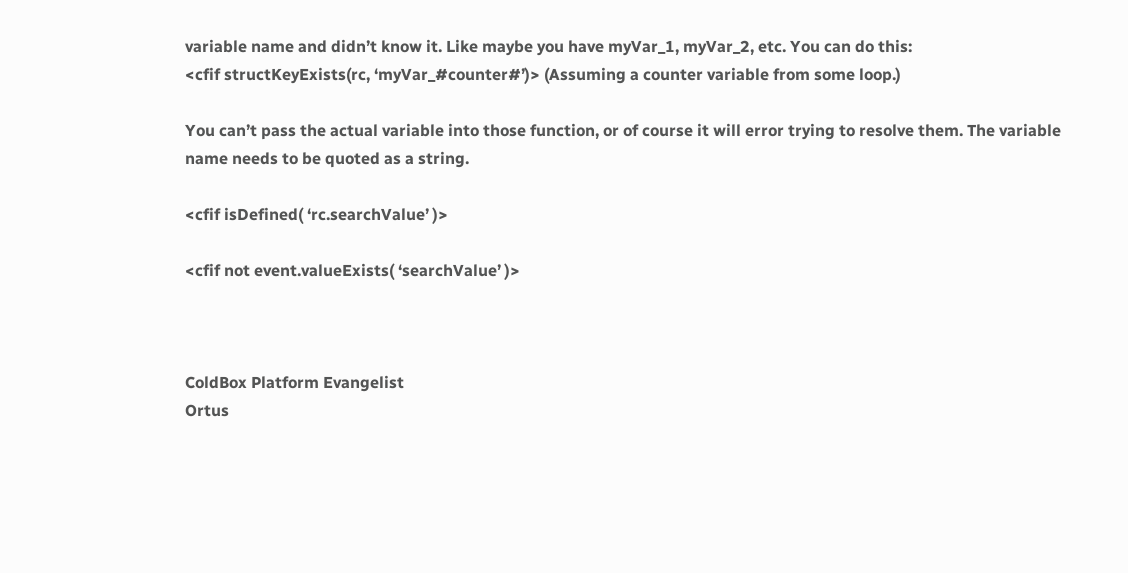variable name and didn’t know it. Like maybe you have myVar_1, myVar_2, etc. You can do this:
<cfif structKeyExists(rc, ‘myVar_#counter#’)> (Assuming a counter variable from some loop.)

You can’t pass the actual variable into those function, or of course it will error trying to resolve them. The variable name needs to be quoted as a string.

<cfif isDefined( ‘rc.searchValue’ )>

<cfif not event.valueExists( ‘searchValue’ )>



ColdBox Platform Evangelist
Ortus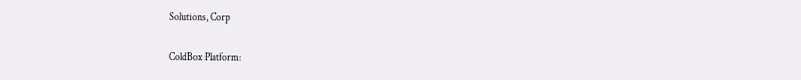Solutions, Corp

ColdBox Platform: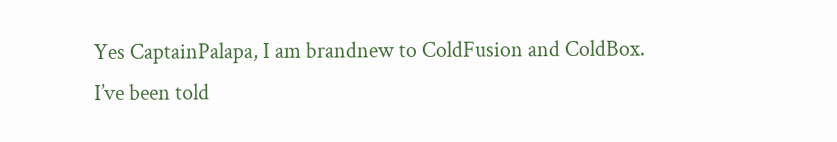Yes CaptainPalapa, I am brandnew to ColdFusion and ColdBox. I’ve been told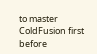to master ColdFusion first before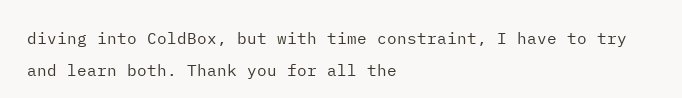diving into ColdBox, but with time constraint, I have to try and learn both. Thank you for all the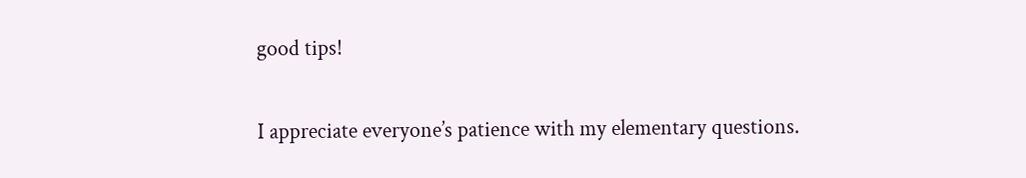good tips!

I appreciate everyone’s patience with my elementary questions.